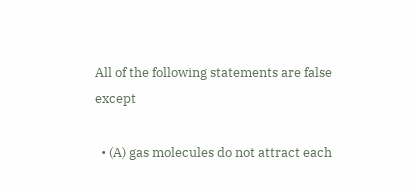All of the following statements are false except

  • (A) gas molecules do not attract each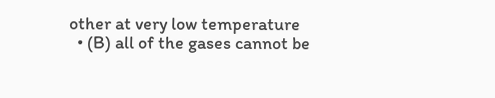other at very low temperature
  • (B) all of the gases cannot be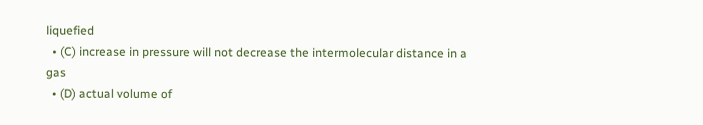liquefied
  • (C) increase in pressure will not decrease the intermolecular distance in a gas
  • (D) actual volume of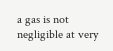a gas is not negligible at very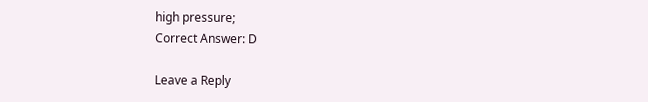high pressure;
Correct Answer: D

Leave a Reply